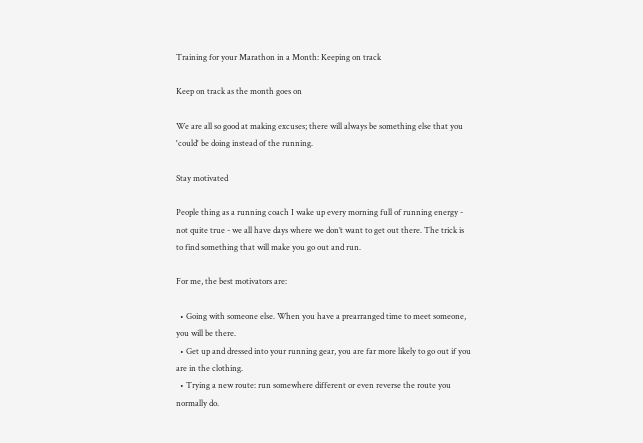Training for your Marathon in a Month: Keeping on track

Keep on track as the month goes on

We are all so good at making excuses; there will always be something else that you 'could' be doing instead of the running.

Stay motivated

People thing as a running coach I wake up every morning full of running energy - not quite true - we all have days where we don’t want to get out there. The trick is to find something that will make you go out and run.

For me, the best motivators are:

  • Going with someone else. When you have a prearranged time to meet someone, you will be there.
  • Get up and dressed into your running gear, you are far more likely to go out if you are in the clothing.
  • Trying a new route: run somewhere different or even reverse the route you normally do.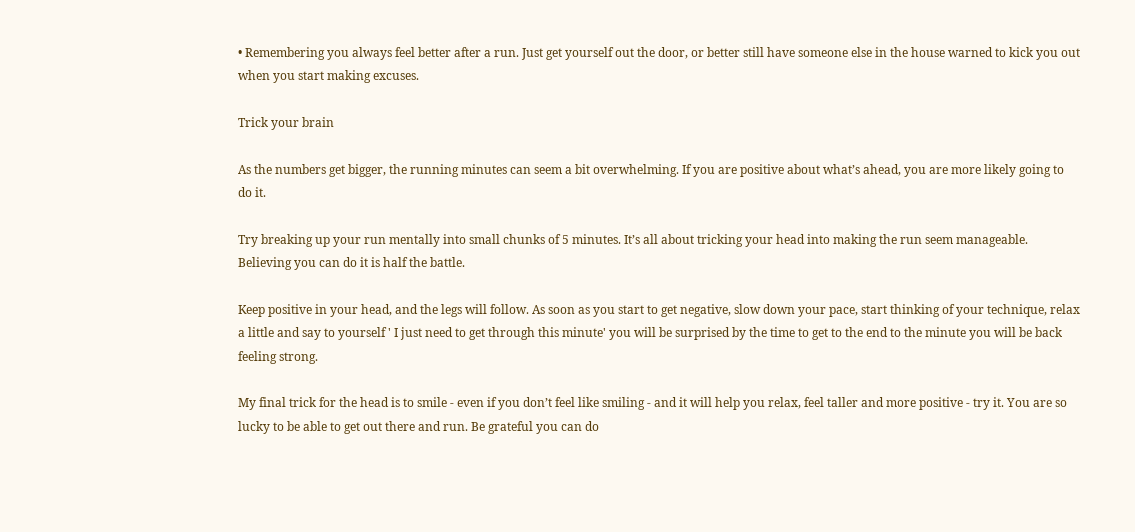• Remembering you always feel better after a run. Just get yourself out the door, or better still have someone else in the house warned to kick you out when you start making excuses.

Trick your brain

As the numbers get bigger, the running minutes can seem a bit overwhelming. If you are positive about what’s ahead, you are more likely going to do it.

Try breaking up your run mentally into small chunks of 5 minutes. It’s all about tricking your head into making the run seem manageable. Believing you can do it is half the battle.

Keep positive in your head, and the legs will follow. As soon as you start to get negative, slow down your pace, start thinking of your technique, relax a little and say to yourself ' I just need to get through this minute' you will be surprised by the time to get to the end to the minute you will be back feeling strong.

My final trick for the head is to smile - even if you don’t feel like smiling - and it will help you relax, feel taller and more positive - try it. You are so lucky to be able to get out there and run. Be grateful you can do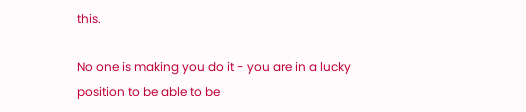this.

No one is making you do it - you are in a lucky position to be able to be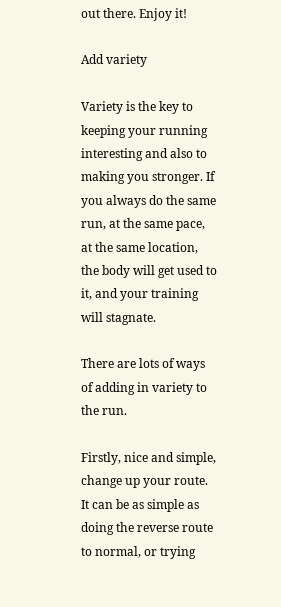out there. Enjoy it!

Add variety

Variety is the key to keeping your running interesting and also to making you stronger. If you always do the same run, at the same pace, at the same location, the body will get used to it, and your training will stagnate.

There are lots of ways of adding in variety to the run.

Firstly, nice and simple, change up your route. It can be as simple as doing the reverse route to normal, or trying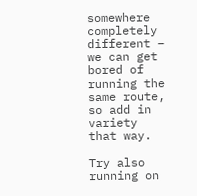somewhere completely different – we can get bored of running the same route, so add in variety that way.

Try also running on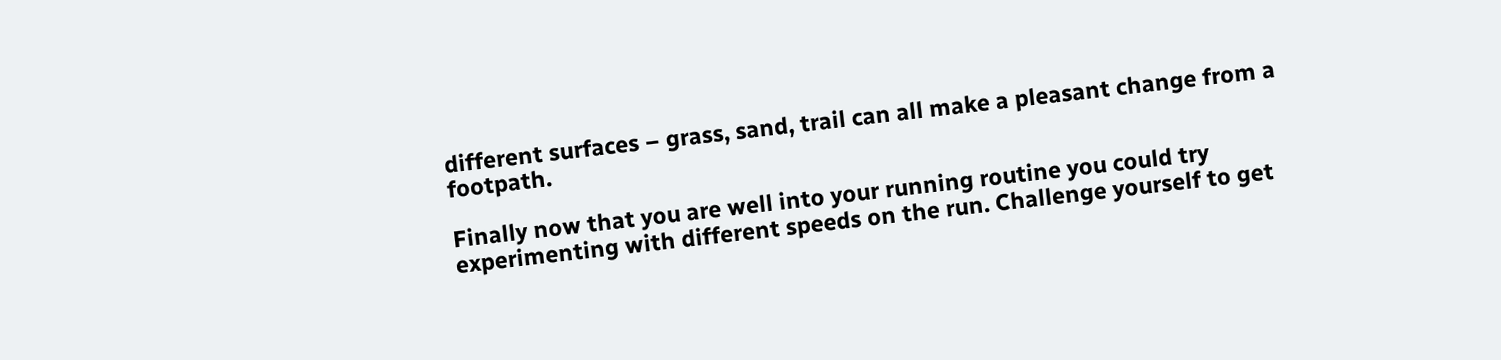different surfaces – grass, sand, trail can all make a pleasant change from a footpath.

Finally now that you are well into your running routine you could try experimenting with different speeds on the run. Challenge yourself to get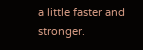a little faster and stronger.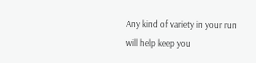Any kind of variety in your run will help keep you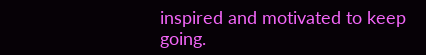inspired and motivated to keep going.